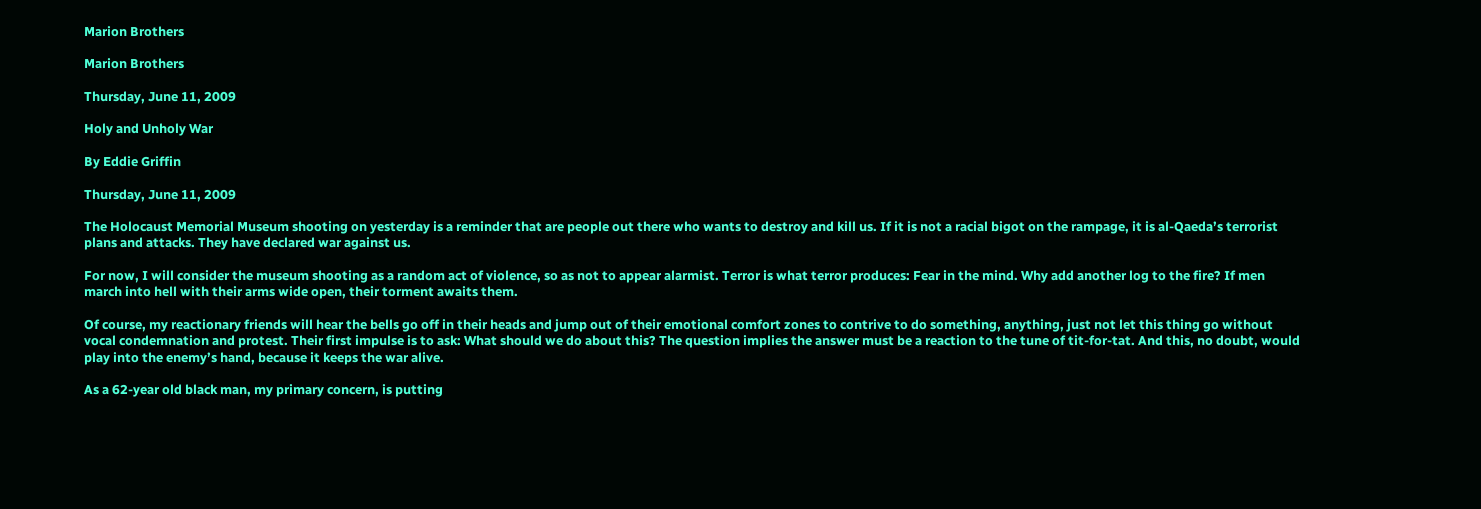Marion Brothers

Marion Brothers

Thursday, June 11, 2009

Holy and Unholy War

By Eddie Griffin

Thursday, June 11, 2009

The Holocaust Memorial Museum shooting on yesterday is a reminder that are people out there who wants to destroy and kill us. If it is not a racial bigot on the rampage, it is al-Qaeda’s terrorist plans and attacks. They have declared war against us.

For now, I will consider the museum shooting as a random act of violence, so as not to appear alarmist. Terror is what terror produces: Fear in the mind. Why add another log to the fire? If men march into hell with their arms wide open, their torment awaits them.

Of course, my reactionary friends will hear the bells go off in their heads and jump out of their emotional comfort zones to contrive to do something, anything, just not let this thing go without vocal condemnation and protest. Their first impulse is to ask: What should we do about this? The question implies the answer must be a reaction to the tune of tit-for-tat. And this, no doubt, would play into the enemy’s hand, because it keeps the war alive.

As a 62-year old black man, my primary concern, is putting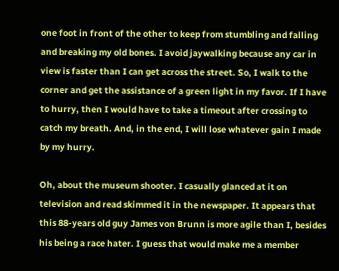one foot in front of the other to keep from stumbling and falling and breaking my old bones. I avoid jaywalking because any car in view is faster than I can get across the street. So, I walk to the corner and get the assistance of a green light in my favor. If I have to hurry, then I would have to take a timeout after crossing to catch my breath. And, in the end, I will lose whatever gain I made by my hurry.

Oh, about the museum shooter. I casually glanced at it on television and read skimmed it in the newspaper. It appears that this 88-years old guy James von Brunn is more agile than I, besides his being a race hater. I guess that would make me a member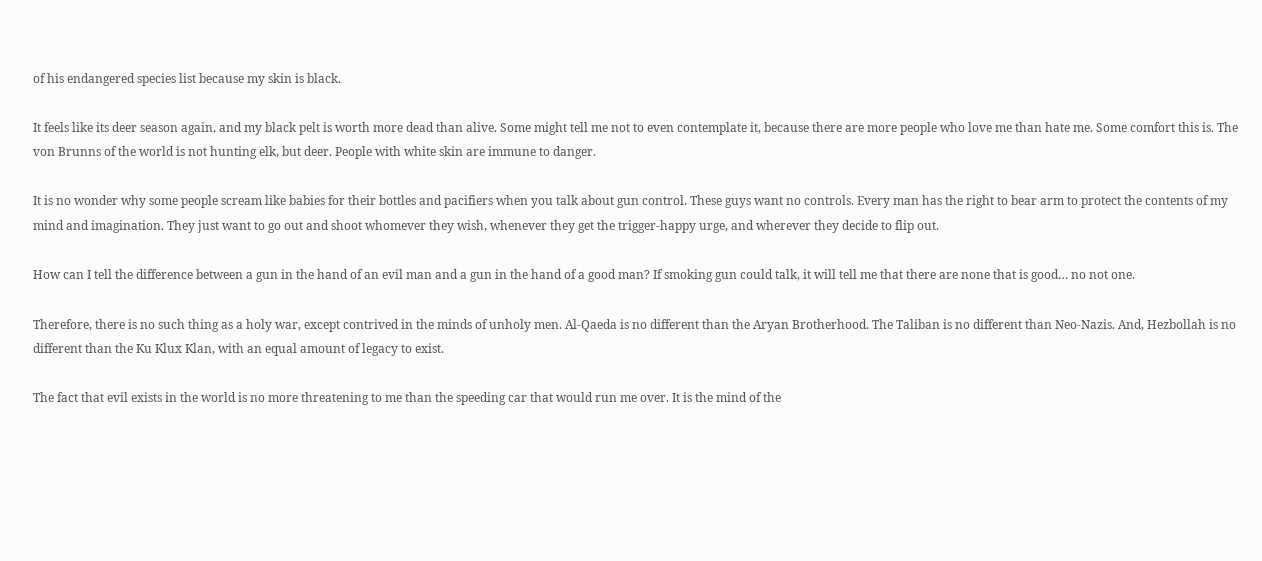of his endangered species list because my skin is black.

It feels like its deer season again, and my black pelt is worth more dead than alive. Some might tell me not to even contemplate it, because there are more people who love me than hate me. Some comfort this is. The von Brunns of the world is not hunting elk, but deer. People with white skin are immune to danger.

It is no wonder why some people scream like babies for their bottles and pacifiers when you talk about gun control. These guys want no controls. Every man has the right to bear arm to protect the contents of my mind and imagination. They just want to go out and shoot whomever they wish, whenever they get the trigger-happy urge, and wherever they decide to flip out.

How can I tell the difference between a gun in the hand of an evil man and a gun in the hand of a good man? If smoking gun could talk, it will tell me that there are none that is good… no not one.

Therefore, there is no such thing as a holy war, except contrived in the minds of unholy men. Al-Qaeda is no different than the Aryan Brotherhood. The Taliban is no different than Neo-Nazis. And, Hezbollah is no different than the Ku Klux Klan, with an equal amount of legacy to exist.

The fact that evil exists in the world is no more threatening to me than the speeding car that would run me over. It is the mind of the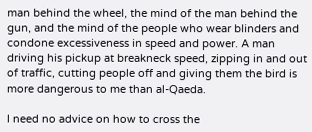man behind the wheel, the mind of the man behind the gun, and the mind of the people who wear blinders and condone excessiveness in speed and power. A man driving his pickup at breakneck speed, zipping in and out of traffic, cutting people off and giving them the bird is more dangerous to me than al-Qaeda.

I need no advice on how to cross the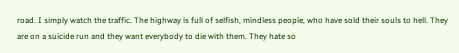road. I simply watch the traffic. The highway is full of selfish, mindless people, who have sold their souls to hell. They are on a suicide run and they want everybody to die with them. They hate so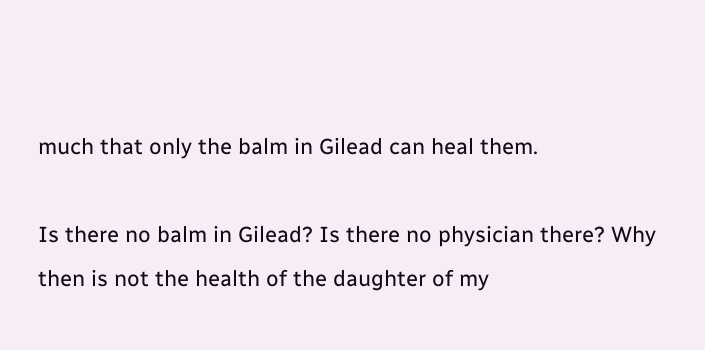much that only the balm in Gilead can heal them.

Is there no balm in Gilead? Is there no physician there? Why then is not the health of the daughter of my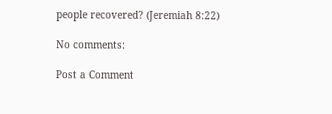people recovered? (Jeremiah 8:22)

No comments:

Post a Comment